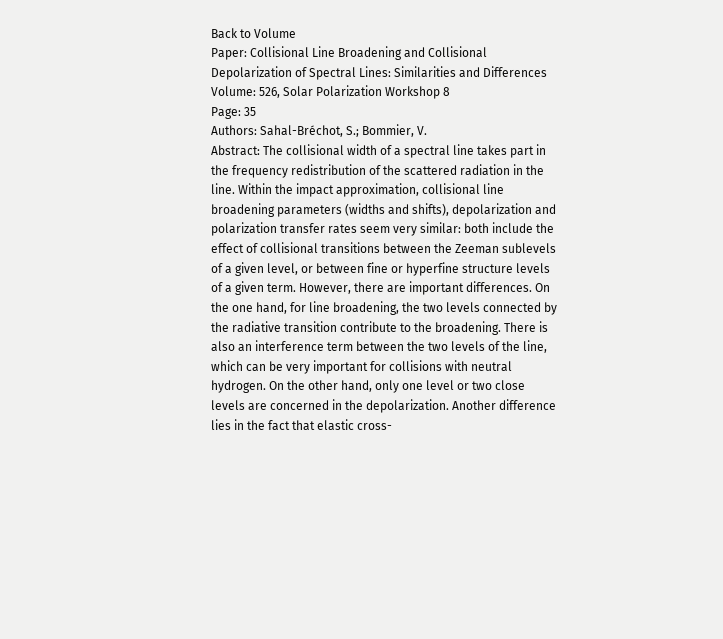Back to Volume
Paper: Collisional Line Broadening and Collisional Depolarization of Spectral Lines: Similarities and Differences
Volume: 526, Solar Polarization Workshop 8
Page: 35
Authors: Sahal-Bréchot, S.; Bommier, V.
Abstract: The collisional width of a spectral line takes part in the frequency redistribution of the scattered radiation in the line. Within the impact approximation, collisional line broadening parameters (widths and shifts), depolarization and polarization transfer rates seem very similar: both include the effect of collisional transitions between the Zeeman sublevels of a given level, or between fine or hyperfine structure levels of a given term. However, there are important differences. On the one hand, for line broadening, the two levels connected by the radiative transition contribute to the broadening. There is also an interference term between the two levels of the line, which can be very important for collisions with neutral hydrogen. On the other hand, only one level or two close levels are concerned in the depolarization. Another difference lies in the fact that elastic cross-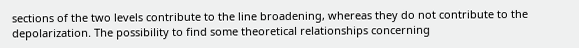sections of the two levels contribute to the line broadening, whereas they do not contribute to the depolarization. The possibility to find some theoretical relationships concerning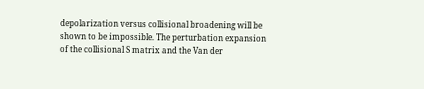depolarization versus collisional broadening will be shown to be impossible. The perturbation expansion of the collisional S matrix and the Van der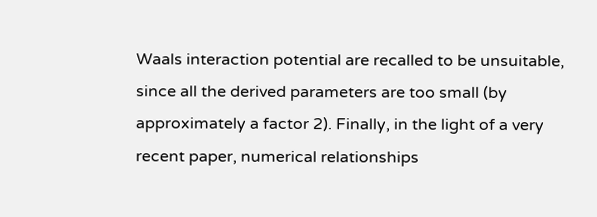Waals interaction potential are recalled to be unsuitable, since all the derived parameters are too small (by approximately a factor 2). Finally, in the light of a very recent paper, numerical relationships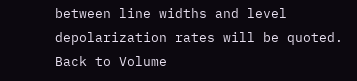between line widths and level depolarization rates will be quoted.
Back to Volume